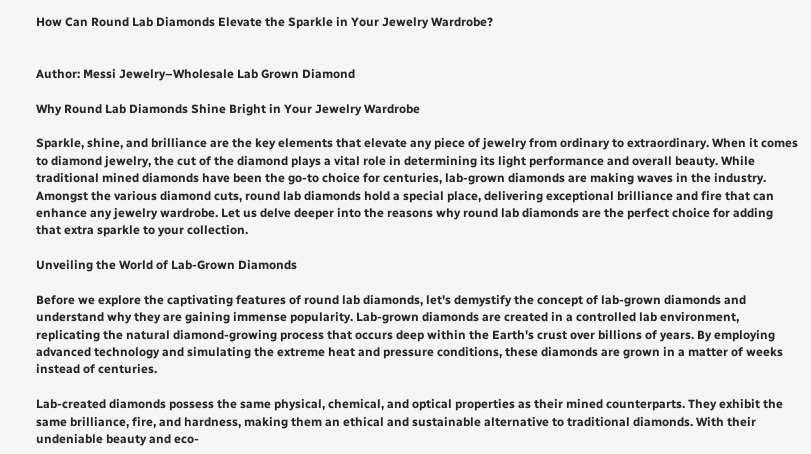How Can Round Lab Diamonds Elevate the Sparkle in Your Jewelry Wardrobe?


Author: Messi Jewelry–Wholesale Lab Grown Diamond

Why Round Lab Diamonds Shine Bright in Your Jewelry Wardrobe

Sparkle, shine, and brilliance are the key elements that elevate any piece of jewelry from ordinary to extraordinary. When it comes to diamond jewelry, the cut of the diamond plays a vital role in determining its light performance and overall beauty. While traditional mined diamonds have been the go-to choice for centuries, lab-grown diamonds are making waves in the industry. Amongst the various diamond cuts, round lab diamonds hold a special place, delivering exceptional brilliance and fire that can enhance any jewelry wardrobe. Let us delve deeper into the reasons why round lab diamonds are the perfect choice for adding that extra sparkle to your collection.

Unveiling the World of Lab-Grown Diamonds

Before we explore the captivating features of round lab diamonds, let's demystify the concept of lab-grown diamonds and understand why they are gaining immense popularity. Lab-grown diamonds are created in a controlled lab environment, replicating the natural diamond-growing process that occurs deep within the Earth's crust over billions of years. By employing advanced technology and simulating the extreme heat and pressure conditions, these diamonds are grown in a matter of weeks instead of centuries.

Lab-created diamonds possess the same physical, chemical, and optical properties as their mined counterparts. They exhibit the same brilliance, fire, and hardness, making them an ethical and sustainable alternative to traditional diamonds. With their undeniable beauty and eco-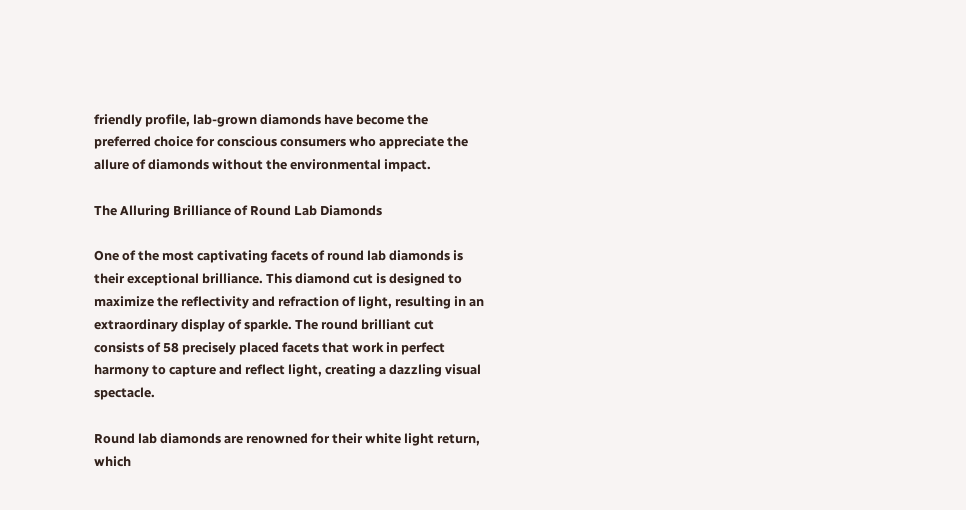friendly profile, lab-grown diamonds have become the preferred choice for conscious consumers who appreciate the allure of diamonds without the environmental impact.

The Alluring Brilliance of Round Lab Diamonds

One of the most captivating facets of round lab diamonds is their exceptional brilliance. This diamond cut is designed to maximize the reflectivity and refraction of light, resulting in an extraordinary display of sparkle. The round brilliant cut consists of 58 precisely placed facets that work in perfect harmony to capture and reflect light, creating a dazzling visual spectacle.

Round lab diamonds are renowned for their white light return, which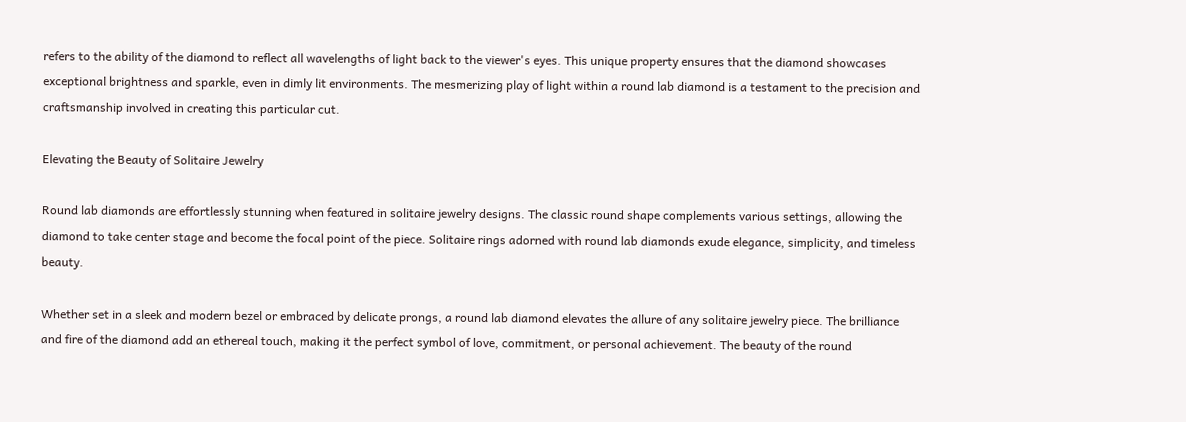refers to the ability of the diamond to reflect all wavelengths of light back to the viewer's eyes. This unique property ensures that the diamond showcases exceptional brightness and sparkle, even in dimly lit environments. The mesmerizing play of light within a round lab diamond is a testament to the precision and craftsmanship involved in creating this particular cut.

Elevating the Beauty of Solitaire Jewelry

Round lab diamonds are effortlessly stunning when featured in solitaire jewelry designs. The classic round shape complements various settings, allowing the diamond to take center stage and become the focal point of the piece. Solitaire rings adorned with round lab diamonds exude elegance, simplicity, and timeless beauty.

Whether set in a sleek and modern bezel or embraced by delicate prongs, a round lab diamond elevates the allure of any solitaire jewelry piece. The brilliance and fire of the diamond add an ethereal touch, making it the perfect symbol of love, commitment, or personal achievement. The beauty of the round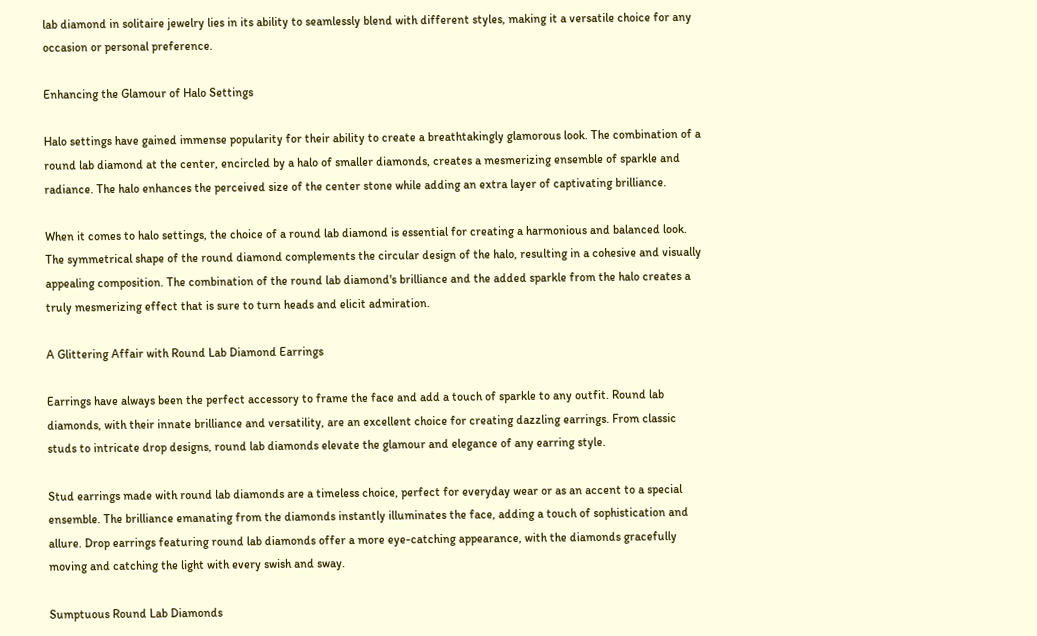lab diamond in solitaire jewelry lies in its ability to seamlessly blend with different styles, making it a versatile choice for any occasion or personal preference.

Enhancing the Glamour of Halo Settings

Halo settings have gained immense popularity for their ability to create a breathtakingly glamorous look. The combination of a round lab diamond at the center, encircled by a halo of smaller diamonds, creates a mesmerizing ensemble of sparkle and radiance. The halo enhances the perceived size of the center stone while adding an extra layer of captivating brilliance.

When it comes to halo settings, the choice of a round lab diamond is essential for creating a harmonious and balanced look. The symmetrical shape of the round diamond complements the circular design of the halo, resulting in a cohesive and visually appealing composition. The combination of the round lab diamond's brilliance and the added sparkle from the halo creates a truly mesmerizing effect that is sure to turn heads and elicit admiration.

A Glittering Affair with Round Lab Diamond Earrings

Earrings have always been the perfect accessory to frame the face and add a touch of sparkle to any outfit. Round lab diamonds, with their innate brilliance and versatility, are an excellent choice for creating dazzling earrings. From classic studs to intricate drop designs, round lab diamonds elevate the glamour and elegance of any earring style.

Stud earrings made with round lab diamonds are a timeless choice, perfect for everyday wear or as an accent to a special ensemble. The brilliance emanating from the diamonds instantly illuminates the face, adding a touch of sophistication and allure. Drop earrings featuring round lab diamonds offer a more eye-catching appearance, with the diamonds gracefully moving and catching the light with every swish and sway.

Sumptuous Round Lab Diamonds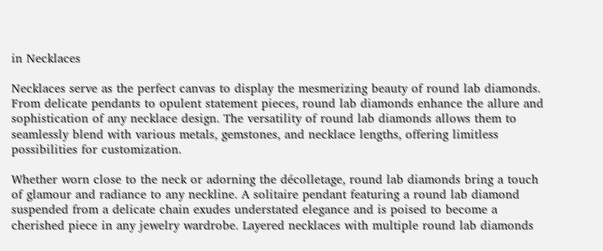in Necklaces

Necklaces serve as the perfect canvas to display the mesmerizing beauty of round lab diamonds. From delicate pendants to opulent statement pieces, round lab diamonds enhance the allure and sophistication of any necklace design. The versatility of round lab diamonds allows them to seamlessly blend with various metals, gemstones, and necklace lengths, offering limitless possibilities for customization.

Whether worn close to the neck or adorning the décolletage, round lab diamonds bring a touch of glamour and radiance to any neckline. A solitaire pendant featuring a round lab diamond suspended from a delicate chain exudes understated elegance and is poised to become a cherished piece in any jewelry wardrobe. Layered necklaces with multiple round lab diamonds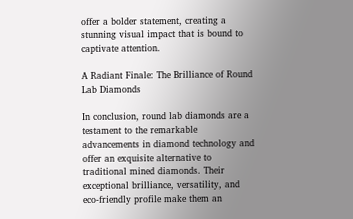offer a bolder statement, creating a stunning visual impact that is bound to captivate attention.

A Radiant Finale: The Brilliance of Round Lab Diamonds

In conclusion, round lab diamonds are a testament to the remarkable advancements in diamond technology and offer an exquisite alternative to traditional mined diamonds. Their exceptional brilliance, versatility, and eco-friendly profile make them an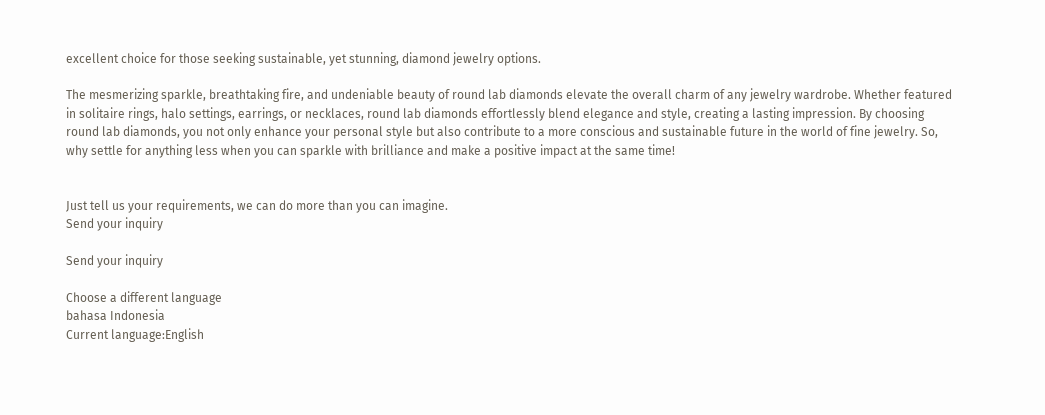excellent choice for those seeking sustainable, yet stunning, diamond jewelry options.

The mesmerizing sparkle, breathtaking fire, and undeniable beauty of round lab diamonds elevate the overall charm of any jewelry wardrobe. Whether featured in solitaire rings, halo settings, earrings, or necklaces, round lab diamonds effortlessly blend elegance and style, creating a lasting impression. By choosing round lab diamonds, you not only enhance your personal style but also contribute to a more conscious and sustainable future in the world of fine jewelry. So, why settle for anything less when you can sparkle with brilliance and make a positive impact at the same time!


Just tell us your requirements, we can do more than you can imagine.
Send your inquiry

Send your inquiry

Choose a different language
bahasa Indonesia
Current language:English